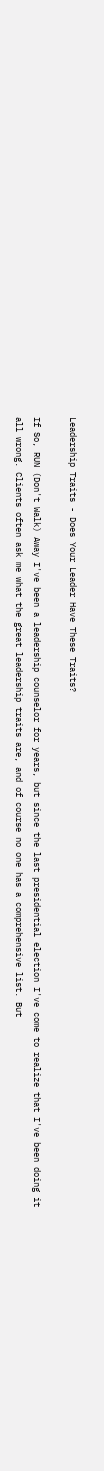Leadership Traits - Does Your Leader Have These Traits?

If So, RUN (Don't Walk) Away I've been a leadership counselor for years, but since the last presidential election I've come to realize that I've been doing it all wrong. Clients often ask me what the great leadership traits are, and of course no one has a comprehensive list. But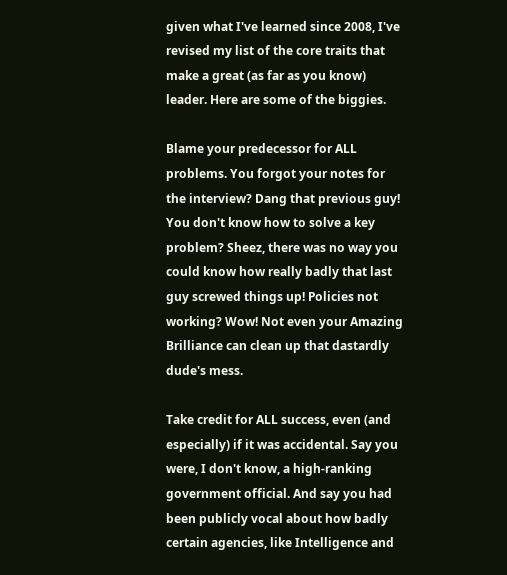given what I've learned since 2008, I've revised my list of the core traits that make a great (as far as you know) leader. Here are some of the biggies.

Blame your predecessor for ALL problems. You forgot your notes for the interview? Dang that previous guy! You don't know how to solve a key problem? Sheez, there was no way you could know how really badly that last guy screwed things up! Policies not working? Wow! Not even your Amazing Brilliance can clean up that dastardly dude's mess.

Take credit for ALL success, even (and especially) if it was accidental. Say you were, I don't know, a high-ranking government official. And say you had been publicly vocal about how badly certain agencies, like Intelligence and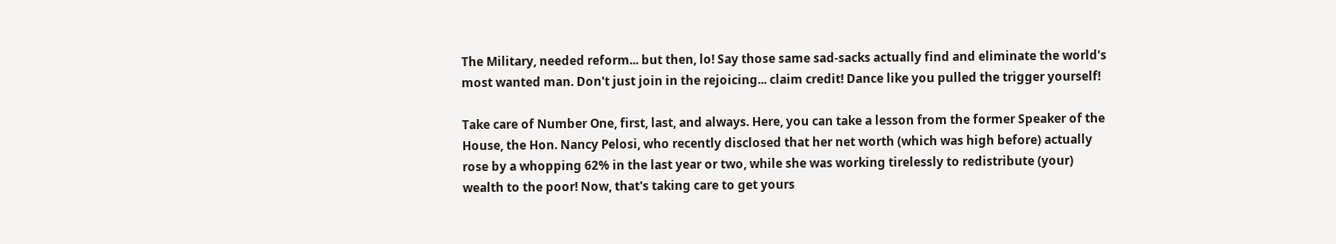The Military, needed reform... but then, lo! Say those same sad-sacks actually find and eliminate the world's most wanted man. Don't just join in the rejoicing... claim credit! Dance like you pulled the trigger yourself!

Take care of Number One, first, last, and always. Here, you can take a lesson from the former Speaker of the House, the Hon. Nancy Pelosi, who recently disclosed that her net worth (which was high before) actually rose by a whopping 62% in the last year or two, while she was working tirelessly to redistribute (your) wealth to the poor! Now, that's taking care to get yours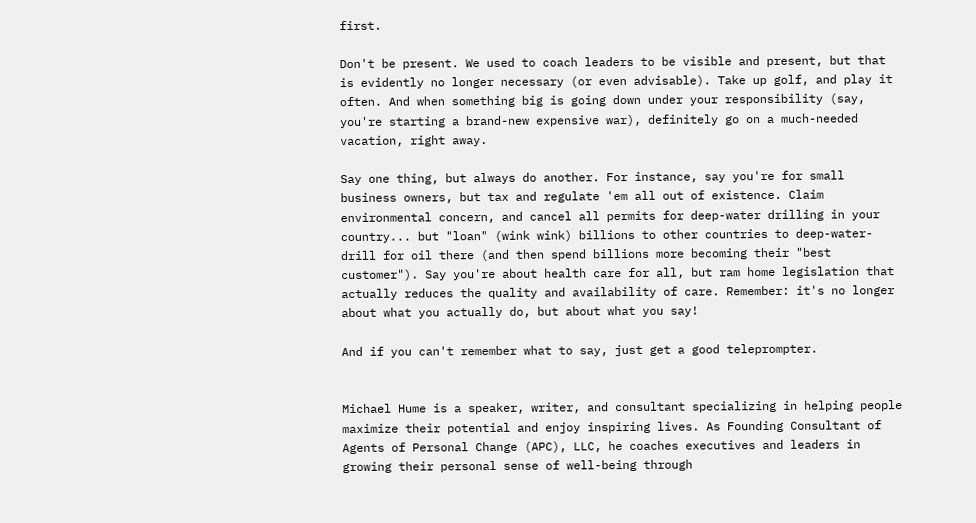first.

Don't be present. We used to coach leaders to be visible and present, but that is evidently no longer necessary (or even advisable). Take up golf, and play it often. And when something big is going down under your responsibility (say, you're starting a brand-new expensive war), definitely go on a much-needed vacation, right away.

Say one thing, but always do another. For instance, say you're for small business owners, but tax and regulate 'em all out of existence. Claim environmental concern, and cancel all permits for deep-water drilling in your country... but "loan" (wink wink) billions to other countries to deep-water-drill for oil there (and then spend billions more becoming their "best customer"). Say you're about health care for all, but ram home legislation that actually reduces the quality and availability of care. Remember: it's no longer about what you actually do, but about what you say!

And if you can't remember what to say, just get a good teleprompter.


Michael Hume is a speaker, writer, and consultant specializing in helping people maximize their potential and enjoy inspiring lives. As Founding Consultant of Agents of Personal Change (APC), LLC, he coaches executives and leaders in growing their personal sense of well-being through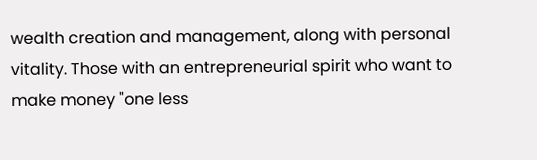wealth creation and management, along with personal vitality. Those with an entrepreneurial spirit who want to make money "one less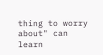thing to worry about" can learn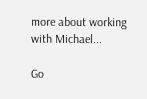more about working with Michael...

Go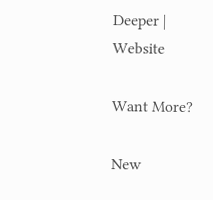Deeper | Website

Want More?

New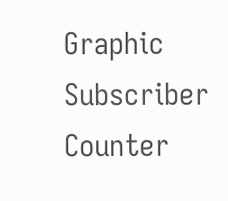Graphic
Subscriber Counter